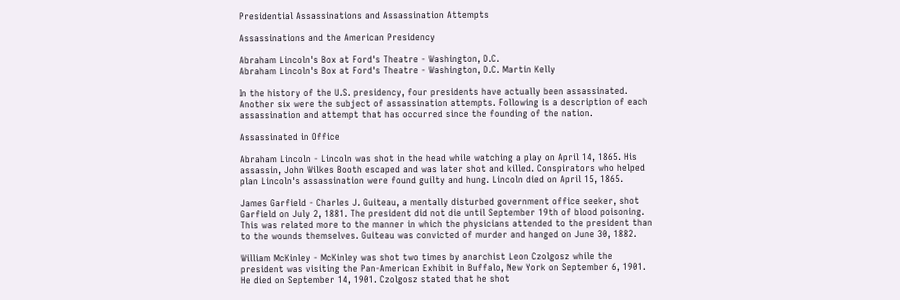Presidential Assassinations and Assassination Attempts

Assassinations and the American Presidency

Abraham Lincoln's Box at Ford's Theatre - Washington, D.C.
Abraham Lincoln's Box at Ford's Theatre - Washington, D.C. Martin Kelly

In the history of the U.S. presidency, four presidents have actually been assassinated. Another six were the subject of assassination attempts. Following is a description of each assassination and attempt that has occurred since the founding of the nation.

Assassinated in Office

Abraham Lincoln - Lincoln was shot in the head while watching a play on April 14, 1865. His assassin, John Wilkes Booth escaped and was later shot and killed. Conspirators who helped plan Lincoln's assassination were found guilty and hung. Lincoln died on April 15, 1865.

James Garfield - Charles J. Guiteau, a mentally disturbed government office seeker, shot Garfield on July 2, 1881. The president did not die until September 19th of blood poisoning. This was related more to the manner in which the physicians attended to the president than to the wounds themselves. Guiteau was convicted of murder and hanged on June 30, 1882.

William McKinley - McKinley was shot two times by anarchist Leon Czolgosz while the president was visiting the Pan-American Exhibit in Buffalo, New York on September 6, 1901. He died on September 14, 1901. Czolgosz stated that he shot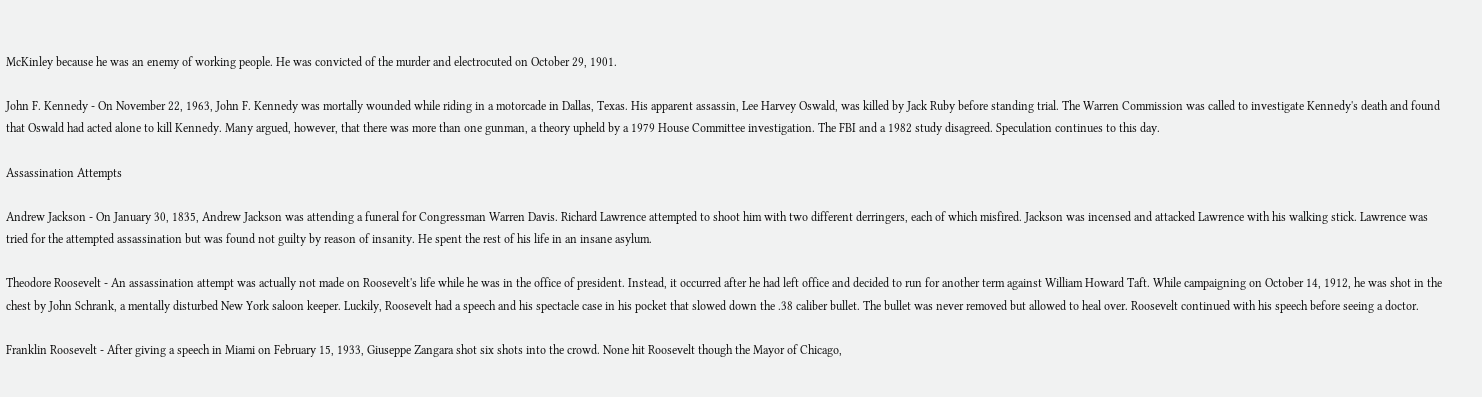McKinley because he was an enemy of working people. He was convicted of the murder and electrocuted on October 29, 1901.

John F. Kennedy - On November 22, 1963, John F. Kennedy was mortally wounded while riding in a motorcade in Dallas, Texas. His apparent assassin, Lee Harvey Oswald, was killed by Jack Ruby before standing trial. The Warren Commission was called to investigate Kennedy's death and found that Oswald had acted alone to kill Kennedy. Many argued, however, that there was more than one gunman, a theory upheld by a 1979 House Committee investigation. The FBI and a 1982 study disagreed. Speculation continues to this day.

Assassination Attempts

Andrew Jackson - On January 30, 1835, Andrew Jackson was attending a funeral for Congressman Warren Davis. Richard Lawrence attempted to shoot him with two different derringers, each of which misfired. Jackson was incensed and attacked Lawrence with his walking stick. Lawrence was tried for the attempted assassination but was found not guilty by reason of insanity. He spent the rest of his life in an insane asylum.

Theodore Roosevelt - An assassination attempt was actually not made on Roosevelt's life while he was in the office of president. Instead, it occurred after he had left office and decided to run for another term against William Howard Taft. While campaigning on October 14, 1912, he was shot in the chest by John Schrank, a mentally disturbed New York saloon keeper. Luckily, Roosevelt had a speech and his spectacle case in his pocket that slowed down the .38 caliber bullet. The bullet was never removed but allowed to heal over. Roosevelt continued with his speech before seeing a doctor.

Franklin Roosevelt - After giving a speech in Miami on February 15, 1933, Giuseppe Zangara shot six shots into the crowd. None hit Roosevelt though the Mayor of Chicago,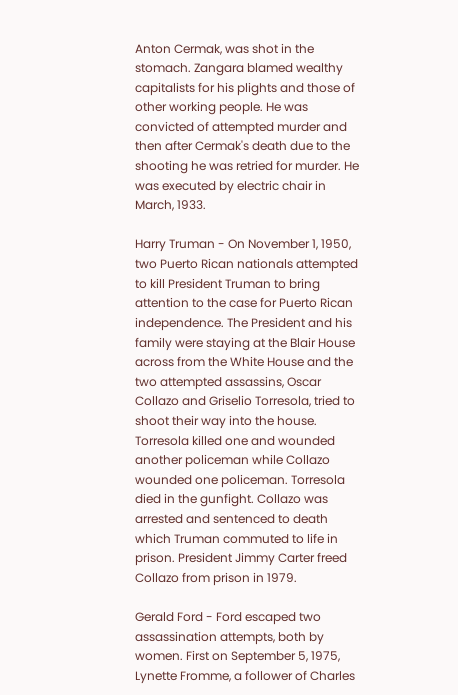Anton Cermak, was shot in the stomach. Zangara blamed wealthy capitalists for his plights and those of other working people. He was convicted of attempted murder and then after Cermak's death due to the shooting he was retried for murder. He was executed by electric chair in March, 1933.

Harry Truman - On November 1, 1950, two Puerto Rican nationals attempted to kill President Truman to bring attention to the case for Puerto Rican independence. The President and his family were staying at the Blair House across from the White House and the two attempted assassins, Oscar Collazo and Griselio Torresola, tried to shoot their way into the house. Torresola killed one and wounded another policeman while Collazo wounded one policeman. Torresola died in the gunfight. Collazo was arrested and sentenced to death which Truman commuted to life in prison. President Jimmy Carter freed Collazo from prison in 1979.

Gerald Ford - Ford escaped two assassination attempts, both by women. First on September 5, 1975, Lynette Fromme, a follower of Charles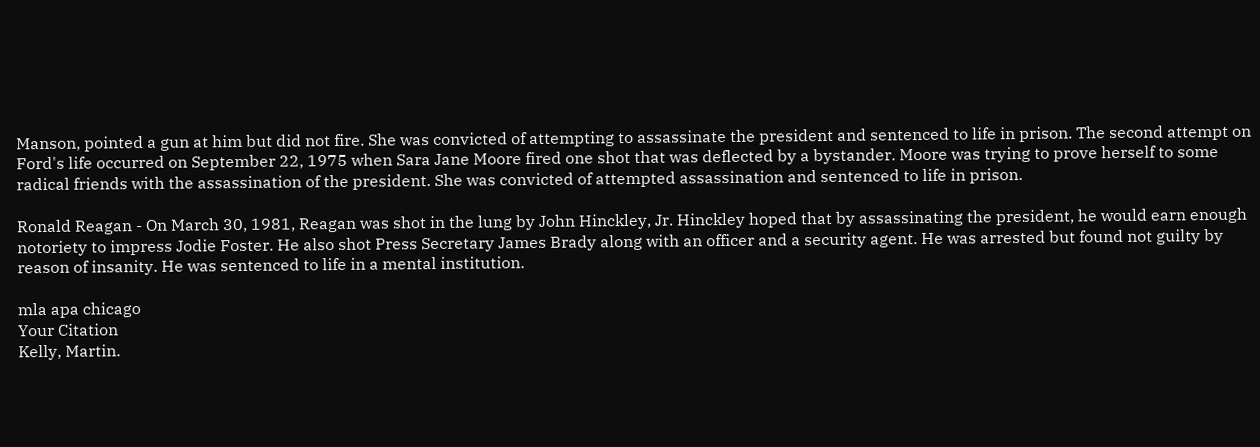Manson, pointed a gun at him but did not fire. She was convicted of attempting to assassinate the president and sentenced to life in prison. The second attempt on Ford's life occurred on September 22, 1975 when Sara Jane Moore fired one shot that was deflected by a bystander. Moore was trying to prove herself to some radical friends with the assassination of the president. She was convicted of attempted assassination and sentenced to life in prison.

Ronald Reagan - On March 30, 1981, Reagan was shot in the lung by John Hinckley, Jr. Hinckley hoped that by assassinating the president, he would earn enough notoriety to impress Jodie Foster. He also shot Press Secretary James Brady along with an officer and a security agent. He was arrested but found not guilty by reason of insanity. He was sentenced to life in a mental institution.

mla apa chicago
Your Citation
Kelly, Martin.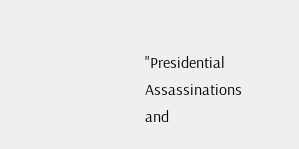"Presidential Assassinations and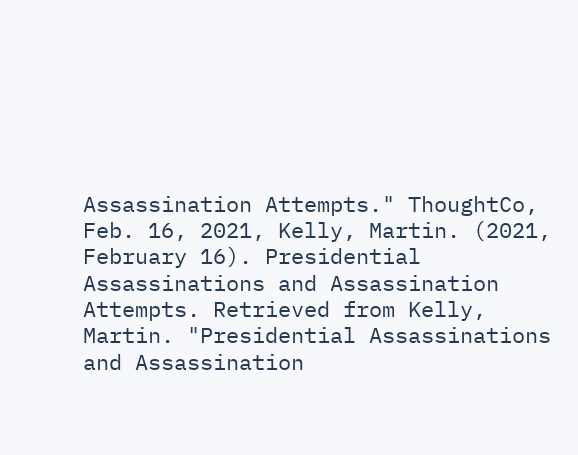Assassination Attempts." ThoughtCo, Feb. 16, 2021, Kelly, Martin. (2021, February 16). Presidential Assassinations and Assassination Attempts. Retrieved from Kelly, Martin. "Presidential Assassinations and Assassination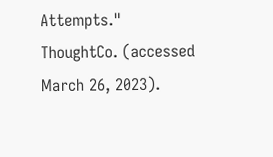Attempts." ThoughtCo. (accessed March 26, 2023).